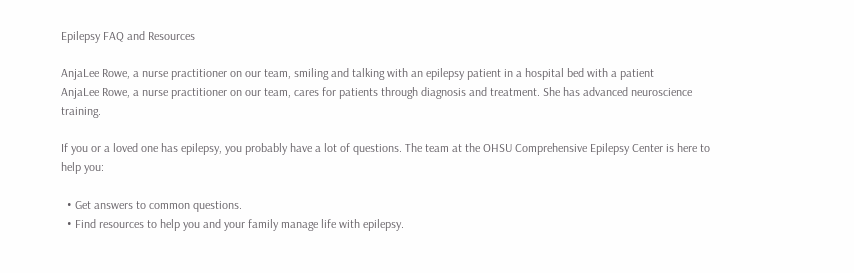Epilepsy FAQ and Resources

AnjaLee Rowe, a nurse practitioner on our team, smiling and talking with an epilepsy patient in a hospital bed with a patient
AnjaLee Rowe, a nurse practitioner on our team, cares for patients through diagnosis and treatment. She has advanced neuroscience training.

If you or a loved one has epilepsy, you probably have a lot of questions. The team at the OHSU Comprehensive Epilepsy Center is here to help you:

  • Get answers to common questions.
  • Find resources to help you and your family manage life with epilepsy.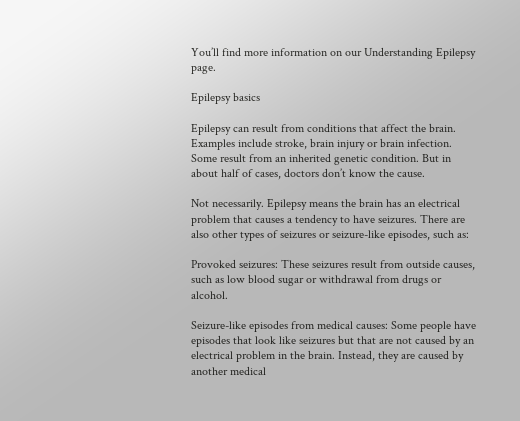You’ll find more information on our Understanding Epilepsy page.

Epilepsy basics

Epilepsy can result from conditions that affect the brain. Examples include stroke, brain injury or brain infection. Some result from an inherited genetic condition. But in about half of cases, doctors don’t know the cause.

Not necessarily. Epilepsy means the brain has an electrical problem that causes a tendency to have seizures. There are also other types of seizures or seizure-like episodes, such as:

Provoked seizures: These seizures result from outside causes, such as low blood sugar or withdrawal from drugs or alcohol.

Seizure-like episodes from medical causes: Some people have episodes that look like seizures but that are not caused by an electrical problem in the brain. Instead, they are caused by another medical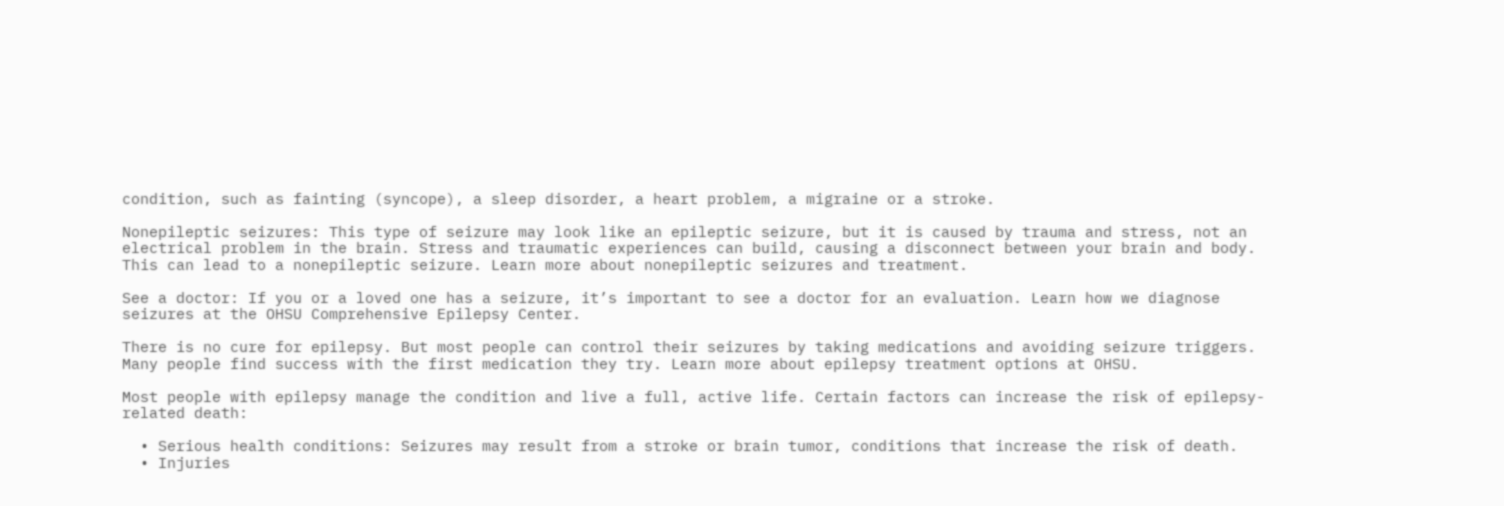condition, such as fainting (syncope), a sleep disorder, a heart problem, a migraine or a stroke.

Nonepileptic seizures: This type of seizure may look like an epileptic seizure, but it is caused by trauma and stress, not an electrical problem in the brain. Stress and traumatic experiences can build, causing a disconnect between your brain and body. This can lead to a nonepileptic seizure. Learn more about nonepileptic seizures and treatment.

See a doctor: If you or a loved one has a seizure, it’s important to see a doctor for an evaluation. Learn how we diagnose seizures at the OHSU Comprehensive Epilepsy Center.

There is no cure for epilepsy. But most people can control their seizures by taking medications and avoiding seizure triggers. Many people find success with the first medication they try. Learn more about epilepsy treatment options at OHSU.

Most people with epilepsy manage the condition and live a full, active life. Certain factors can increase the risk of epilepsy-related death:

  • Serious health conditions: Seizures may result from a stroke or brain tumor, conditions that increase the risk of death.
  • Injuries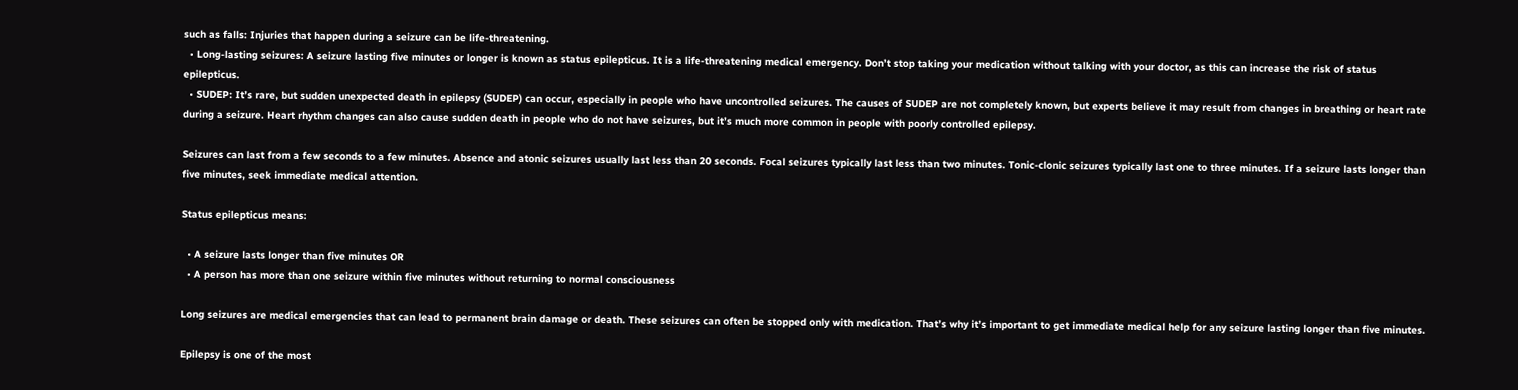such as falls: Injuries that happen during a seizure can be life-threatening.
  • Long-lasting seizures: A seizure lasting five minutes or longer is known as status epilepticus. It is a life-threatening medical emergency. Don’t stop taking your medication without talking with your doctor, as this can increase the risk of status epilepticus.
  • SUDEP: It’s rare, but sudden unexpected death in epilepsy (SUDEP) can occur, especially in people who have uncontrolled seizures. The causes of SUDEP are not completely known, but experts believe it may result from changes in breathing or heart rate during a seizure. Heart rhythm changes can also cause sudden death in people who do not have seizures, but it’s much more common in people with poorly controlled epilepsy.

Seizures can last from a few seconds to a few minutes. Absence and atonic seizures usually last less than 20 seconds. Focal seizures typically last less than two minutes. Tonic-clonic seizures typically last one to three minutes. If a seizure lasts longer than five minutes, seek immediate medical attention.

Status epilepticus means:

  • A seizure lasts longer than five minutes OR
  • A person has more than one seizure within five minutes without returning to normal consciousness

Long seizures are medical emergencies that can lead to permanent brain damage or death. These seizures can often be stopped only with medication. That’s why it’s important to get immediate medical help for any seizure lasting longer than five minutes.

Epilepsy is one of the most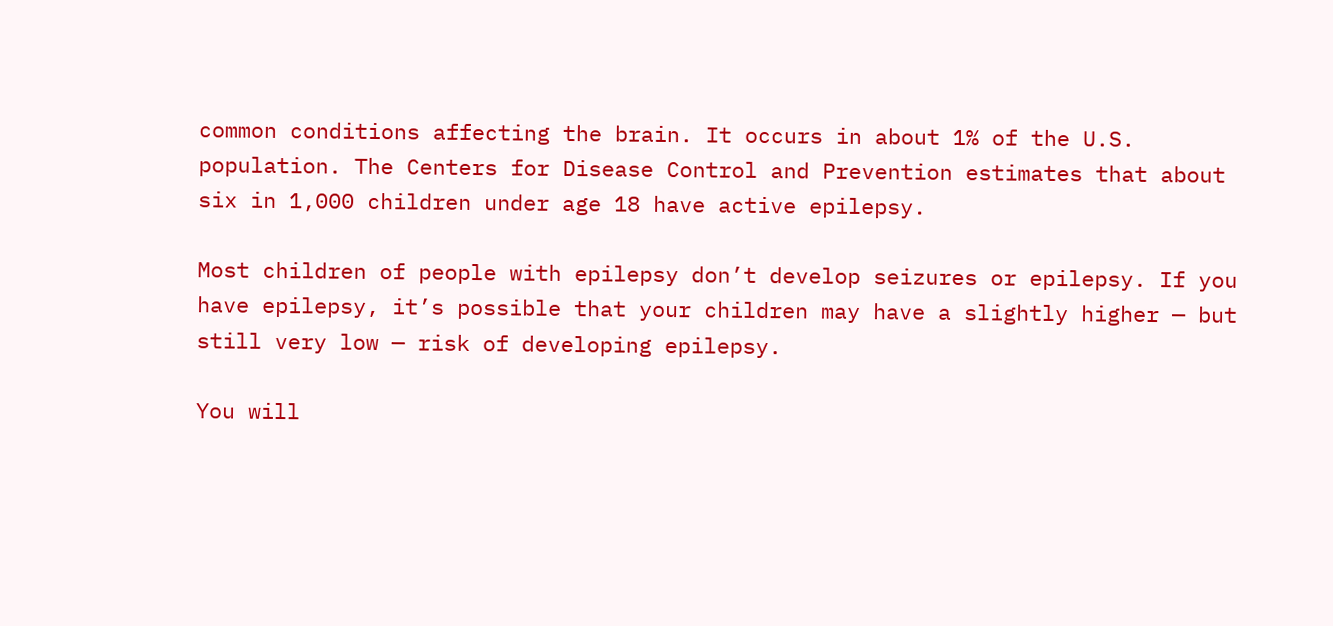common conditions affecting the brain. It occurs in about 1% of the U.S. population. The Centers for Disease Control and Prevention estimates that about six in 1,000 children under age 18 have active epilepsy.

Most children of people with epilepsy don’t develop seizures or epilepsy. If you have epilepsy, it’s possible that your children may have a slightly higher — but still very low — risk of developing epilepsy.

You will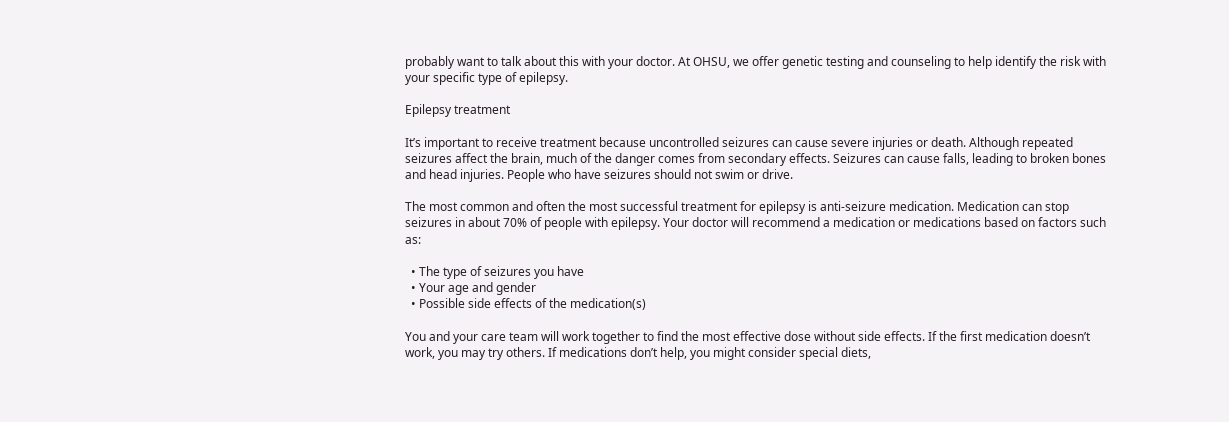probably want to talk about this with your doctor. At OHSU, we offer genetic testing and counseling to help identify the risk with your specific type of epilepsy.

Epilepsy treatment

It’s important to receive treatment because uncontrolled seizures can cause severe injuries or death. Although repeated seizures affect the brain, much of the danger comes from secondary effects. Seizures can cause falls, leading to broken bones and head injuries. People who have seizures should not swim or drive.

The most common and often the most successful treatment for epilepsy is anti-seizure medication. Medication can stop seizures in about 70% of people with epilepsy. Your doctor will recommend a medication or medications based on factors such as:

  • The type of seizures you have
  • Your age and gender
  • Possible side effects of the medication(s)

You and your care team will work together to find the most effective dose without side effects. If the first medication doesn’t work, you may try others. If medications don’t help, you might consider special diets,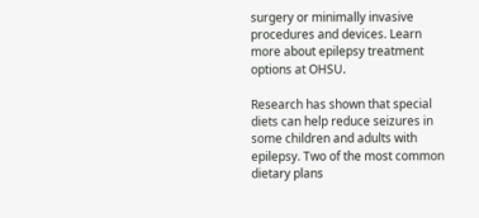surgery or minimally invasive procedures and devices. Learn more about epilepsy treatment options at OHSU.

Research has shown that special diets can help reduce seizures in some children and adults with epilepsy. Two of the most common dietary plans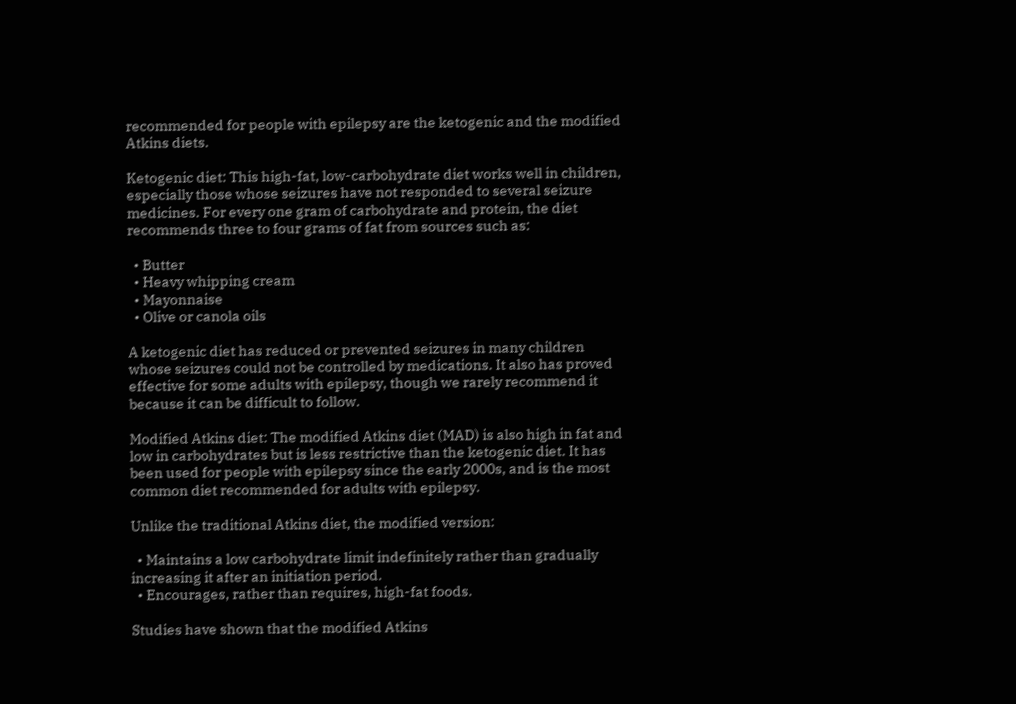recommended for people with epilepsy are the ketogenic and the modified Atkins diets.

Ketogenic diet: This high-fat, low-carbohydrate diet works well in children, especially those whose seizures have not responded to several seizure medicines. For every one gram of carbohydrate and protein, the diet recommends three to four grams of fat from sources such as:

  • Butter
  • Heavy whipping cream
  • Mayonnaise
  • Olive or canola oils

A ketogenic diet has reduced or prevented seizures in many children whose seizures could not be controlled by medications. It also has proved effective for some adults with epilepsy, though we rarely recommend it because it can be difficult to follow.

Modified Atkins diet: The modified Atkins diet (MAD) is also high in fat and low in carbohydrates but is less restrictive than the ketogenic diet. It has been used for people with epilepsy since the early 2000s, and is the most common diet recommended for adults with epilepsy.

Unlike the traditional Atkins diet, the modified version:

  • Maintains a low carbohydrate limit indefinitely rather than gradually increasing it after an initiation period.
  • Encourages, rather than requires, high-fat foods.

Studies have shown that the modified Atkins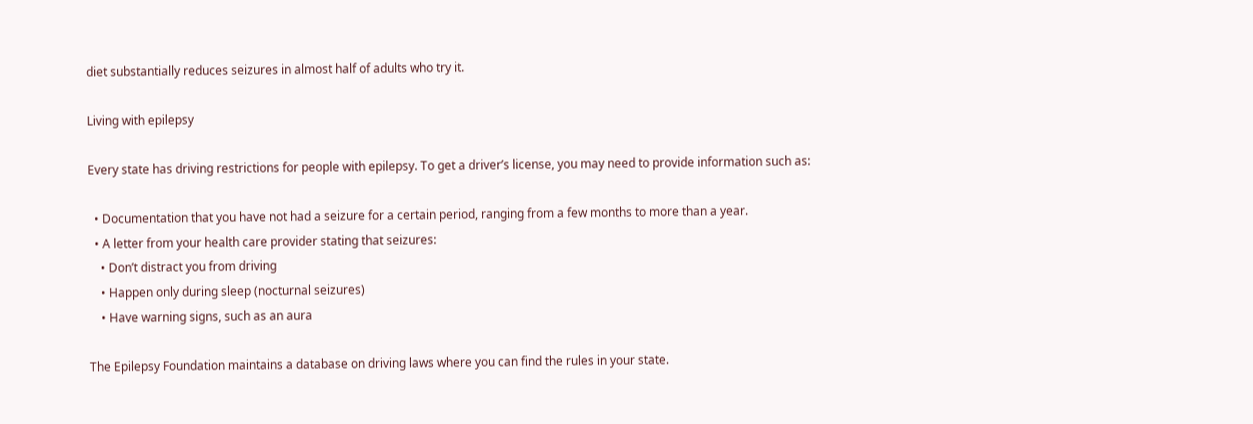diet substantially reduces seizures in almost half of adults who try it.

Living with epilepsy

Every state has driving restrictions for people with epilepsy. To get a driver’s license, you may need to provide information such as:

  • Documentation that you have not had a seizure for a certain period, ranging from a few months to more than a year.
  • A letter from your health care provider stating that seizures:
    • Don’t distract you from driving
    • Happen only during sleep (nocturnal seizures)
    • Have warning signs, such as an aura

The Epilepsy Foundation maintains a database on driving laws where you can find the rules in your state.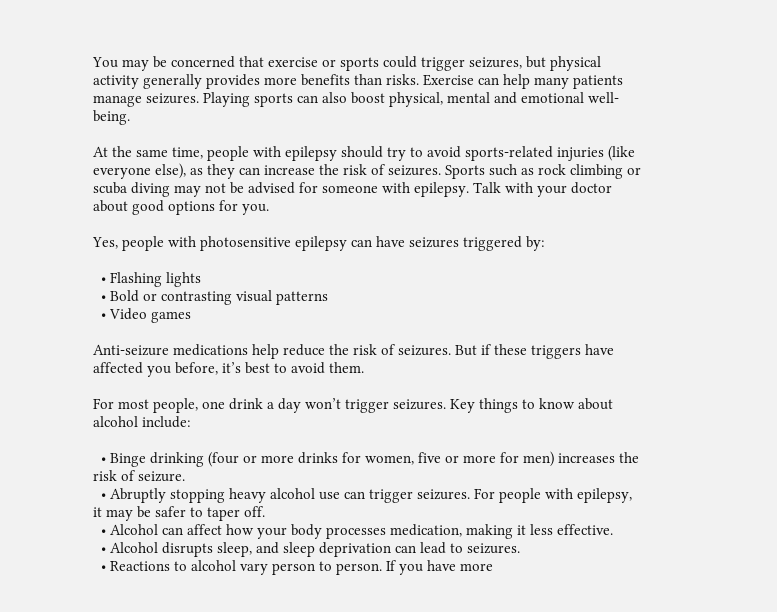You may be concerned that exercise or sports could trigger seizures, but physical activity generally provides more benefits than risks. Exercise can help many patients manage seizures. Playing sports can also boost physical, mental and emotional well-being.

At the same time, people with epilepsy should try to avoid sports-related injuries (like everyone else), as they can increase the risk of seizures. Sports such as rock climbing or scuba diving may not be advised for someone with epilepsy. Talk with your doctor about good options for you.

Yes, people with photosensitive epilepsy can have seizures triggered by:

  • Flashing lights
  • Bold or contrasting visual patterns
  • Video games

Anti-seizure medications help reduce the risk of seizures. But if these triggers have affected you before, it’s best to avoid them.

For most people, one drink a day won’t trigger seizures. Key things to know about alcohol include:

  • Binge drinking (four or more drinks for women, five or more for men) increases the risk of seizure.
  • Abruptly stopping heavy alcohol use can trigger seizures. For people with epilepsy, it may be safer to taper off.
  • Alcohol can affect how your body processes medication, making it less effective.
  • Alcohol disrupts sleep, and sleep deprivation can lead to seizures.
  • Reactions to alcohol vary person to person. If you have more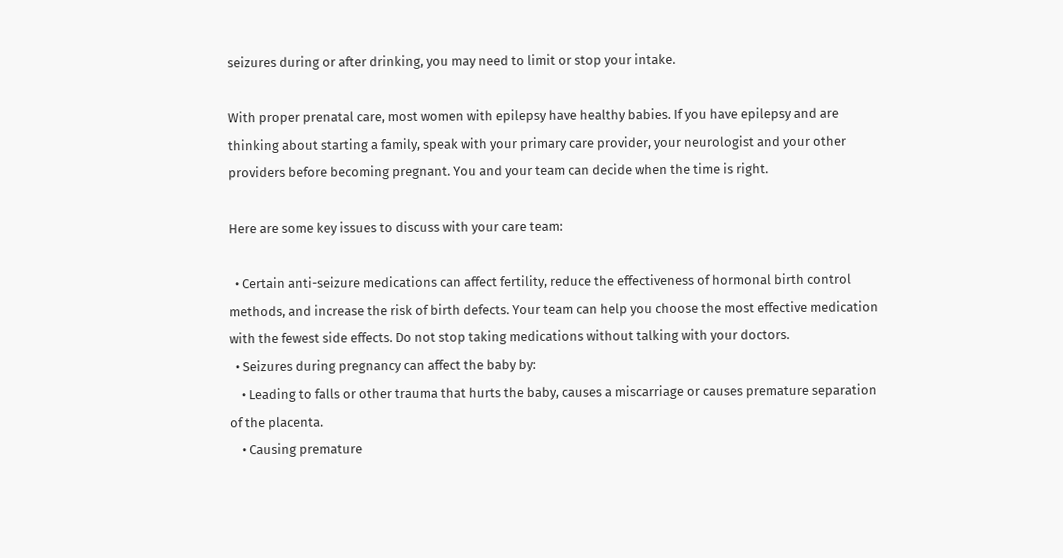seizures during or after drinking, you may need to limit or stop your intake.

With proper prenatal care, most women with epilepsy have healthy babies. If you have epilepsy and are thinking about starting a family, speak with your primary care provider, your neurologist and your other providers before becoming pregnant. You and your team can decide when the time is right.

Here are some key issues to discuss with your care team:

  • Certain anti-seizure medications can affect fertility, reduce the effectiveness of hormonal birth control methods, and increase the risk of birth defects. Your team can help you choose the most effective medication with the fewest side effects. Do not stop taking medications without talking with your doctors.
  • Seizures during pregnancy can affect the baby by:
    • Leading to falls or other trauma that hurts the baby, causes a miscarriage or causes premature separation of the placenta.
    • Causing premature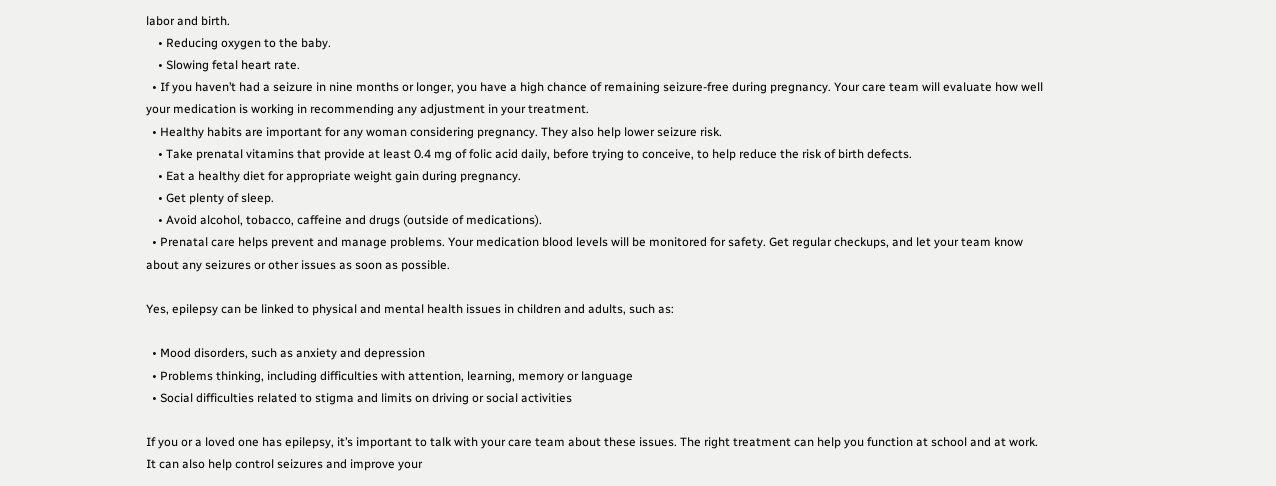labor and birth.
    • Reducing oxygen to the baby.
    • Slowing fetal heart rate.
  • If you haven’t had a seizure in nine months or longer, you have a high chance of remaining seizure-free during pregnancy. Your care team will evaluate how well your medication is working in recommending any adjustment in your treatment.
  • Healthy habits are important for any woman considering pregnancy. They also help lower seizure risk.
    • Take prenatal vitamins that provide at least 0.4 mg of folic acid daily, before trying to conceive, to help reduce the risk of birth defects.
    • Eat a healthy diet for appropriate weight gain during pregnancy.
    • Get plenty of sleep.
    • Avoid alcohol, tobacco, caffeine and drugs (outside of medications).
  • Prenatal care helps prevent and manage problems. Your medication blood levels will be monitored for safety. Get regular checkups, and let your team know about any seizures or other issues as soon as possible.

Yes, epilepsy can be linked to physical and mental health issues in children and adults, such as:

  • Mood disorders, such as anxiety and depression
  • Problems thinking, including difficulties with attention, learning, memory or language
  • Social difficulties related to stigma and limits on driving or social activities

If you or a loved one has epilepsy, it’s important to talk with your care team about these issues. The right treatment can help you function at school and at work. It can also help control seizures and improve your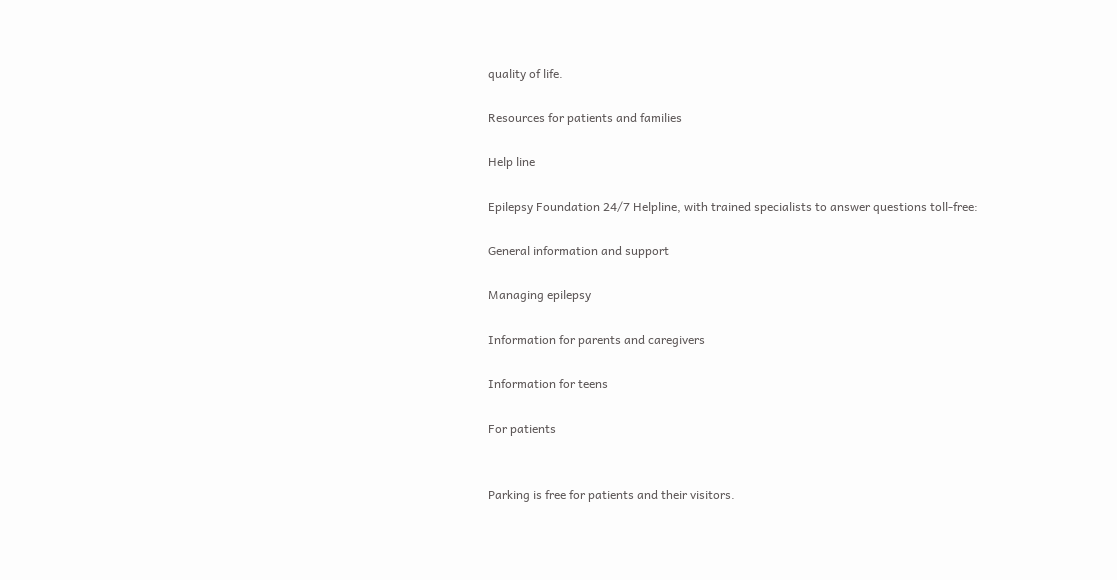quality of life.

Resources for patients and families

Help line

Epilepsy Foundation 24/7 Helpline, with trained specialists to answer questions toll-free:

General information and support

Managing epilepsy

Information for parents and caregivers

Information for teens

For patients


Parking is free for patients and their visitors.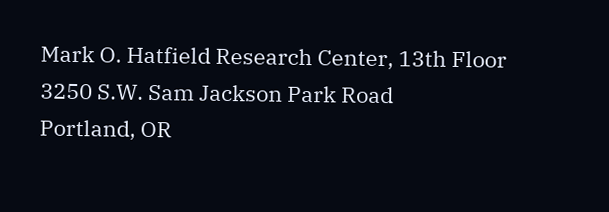Mark O. Hatfield Research Center, 13th Floor
3250 S.W. Sam Jackson Park Road
Portland, OR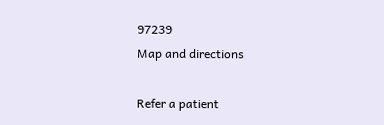97239
Map and directions

Refer a patient